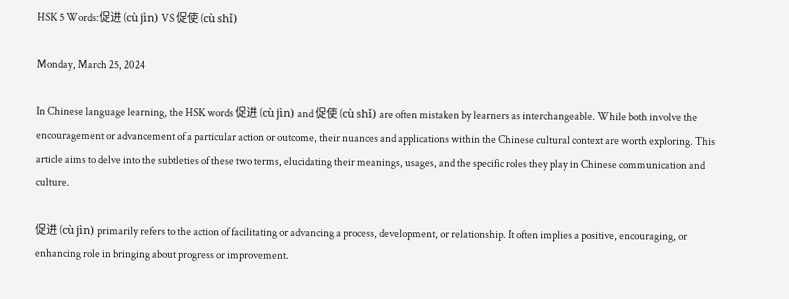HSK 5 Words:促进 (cù jìn) VS 促使 (cù shǐ)

Monday, March 25, 2024

In Chinese language learning, the HSK words 促进 (cù jìn) and 促使 (cù shǐ) are often mistaken by learners as interchangeable. While both involve the encouragement or advancement of a particular action or outcome, their nuances and applications within the Chinese cultural context are worth exploring. This article aims to delve into the subtleties of these two terms, elucidating their meanings, usages, and the specific roles they play in Chinese communication and culture.

促进 (cù jìn) primarily refers to the action of facilitating or advancing a process, development, or relationship. It often implies a positive, encouraging, or enhancing role in bringing about progress or improvement.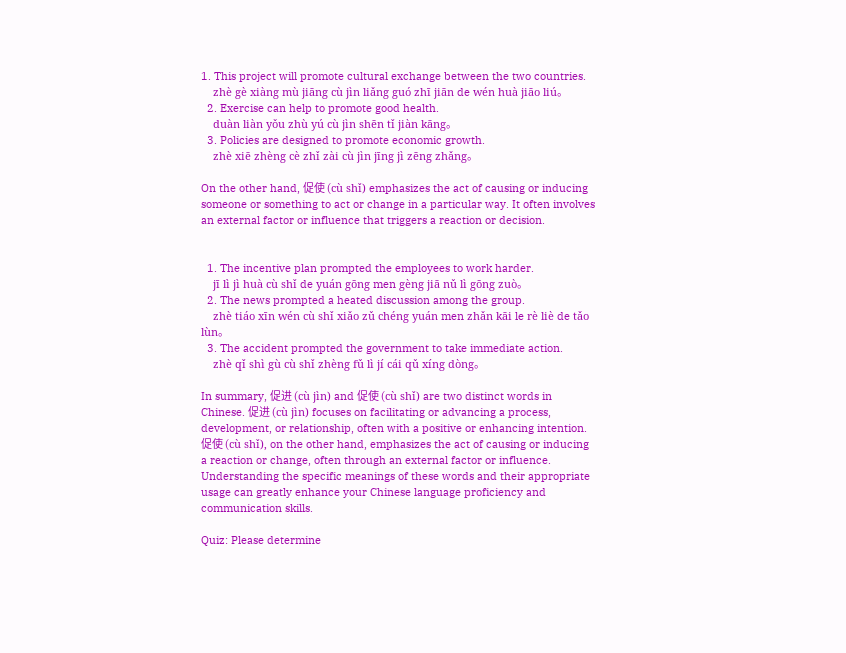1. This project will promote cultural exchange between the two countries.
    zhè gè xiàng mù jiāng cù jìn liǎng guó zhī jiān de wén huà jiāo liú。
  2. Exercise can help to promote good health.
    duàn liàn yǒu zhù yú cù jìn shēn tǐ jiàn kāng。
  3. Policies are designed to promote economic growth.
    zhè xiē zhèng cè zhǐ zài cù jìn jīng jì zēng zhǎng。

On the other hand, 促使 (cù shǐ) emphasizes the act of causing or inducing someone or something to act or change in a particular way. It often involves an external factor or influence that triggers a reaction or decision.


  1. The incentive plan prompted the employees to work harder.
    jī lì jì huà cù shǐ de yuán gōng men gèng jiā nǔ lì gōng zuò。
  2. The news prompted a heated discussion among the group.
    zhè tiáo xīn wén cù shǐ xiǎo zǔ chéng yuán men zhǎn kāi le rè liè de tǎo lùn。
  3. The accident prompted the government to take immediate action.
    zhè qǐ shì gù cù shǐ zhèng fǔ lì jí cái qǔ xíng dòng。

In summary, 促进 (cù jìn) and 促使 (cù shǐ) are two distinct words in Chinese. 促进 (cù jìn) focuses on facilitating or advancing a process, development, or relationship, often with a positive or enhancing intention. 促使 (cù shǐ), on the other hand, emphasizes the act of causing or inducing a reaction or change, often through an external factor or influence. Understanding the specific meanings of these words and their appropriate usage can greatly enhance your Chinese language proficiency and communication skills.

Quiz: Please determine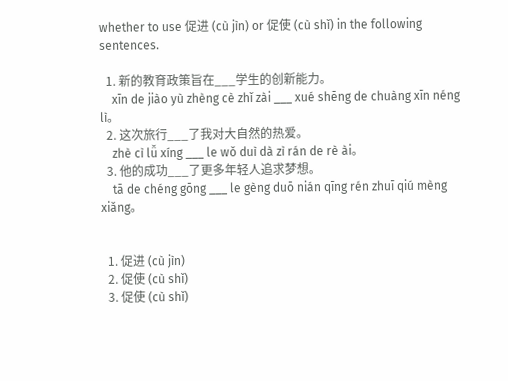whether to use 促进 (cù jìn) or 促使 (cù shǐ) in the following sentences.

  1. 新的教育政策旨在___学生的创新能力。
    xīn de jiào yù zhèng cè zhǐ zài ___ xué shēng de chuàng xīn néng lì。
  2. 这次旅行___了我对大自然的热爱。
    zhè cì lǚ xíng ___ le wǒ duì dà zì rán de rè ài。
  3. 他的成功___了更多年轻人追求梦想。
    tā de chéng gōng ___ le gèng duō nián qīng rén zhuī qiú mèng xiǎng。


  1. 促进 (cù jìn)
  2. 促使 (cù shǐ)
  3. 促使 (cù shǐ)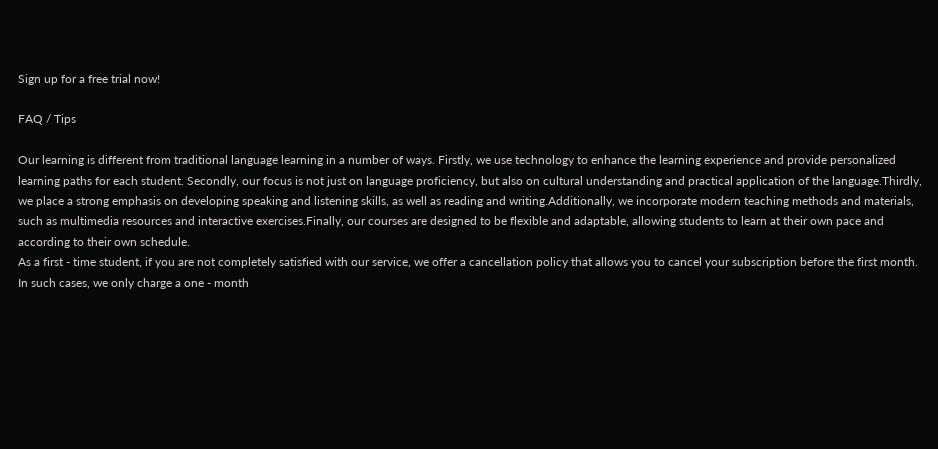Sign up for a free trial now!

FAQ / Tips

Our learning is different from traditional language learning in a number of ways. Firstly, we use technology to enhance the learning experience and provide personalized learning paths for each student. Secondly, our focus is not just on language proficiency, but also on cultural understanding and practical application of the language.Thirdly, we place a strong emphasis on developing speaking and listening skills, as well as reading and writing.Additionally, we incorporate modern teaching methods and materials, such as multimedia resources and interactive exercises.Finally, our courses are designed to be flexible and adaptable, allowing students to learn at their own pace and according to their own schedule.
As a first - time student, if you are not completely satisfied with our service, we offer a cancellation policy that allows you to cancel your subscription before the first month. In such cases, we only charge a one - month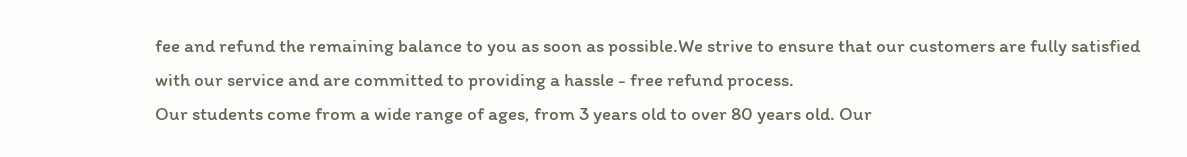fee and refund the remaining balance to you as soon as possible.We strive to ensure that our customers are fully satisfied with our service and are committed to providing a hassle - free refund process.
Our students come from a wide range of ages, from 3 years old to over 80 years old. Our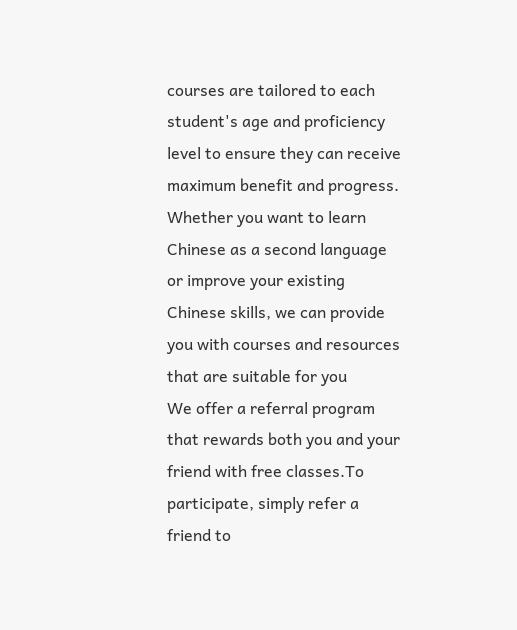courses are tailored to each student's age and proficiency level to ensure they can receive maximum benefit and progress. Whether you want to learn Chinese as a second language or improve your existing Chinese skills, we can provide you with courses and resources that are suitable for you
We offer a referral program that rewards both you and your friend with free classes.To participate, simply refer a friend to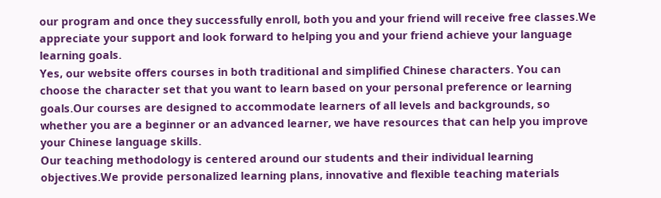our program and once they successfully enroll, both you and your friend will receive free classes.We appreciate your support and look forward to helping you and your friend achieve your language learning goals.
Yes, our website offers courses in both traditional and simplified Chinese characters. You can choose the character set that you want to learn based on your personal preference or learning goals.Our courses are designed to accommodate learners of all levels and backgrounds, so whether you are a beginner or an advanced learner, we have resources that can help you improve your Chinese language skills.
Our teaching methodology is centered around our students and their individual learning objectives.We provide personalized learning plans, innovative and flexible teaching materials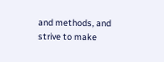and methods, and strive to make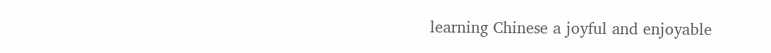learning Chinese a joyful and enjoyable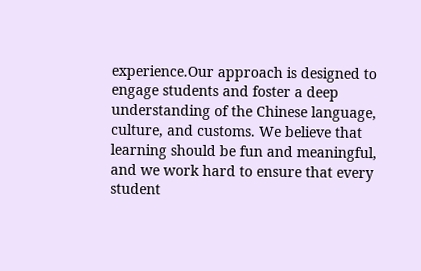experience.Our approach is designed to engage students and foster a deep understanding of the Chinese language, culture, and customs. We believe that learning should be fun and meaningful, and we work hard to ensure that every student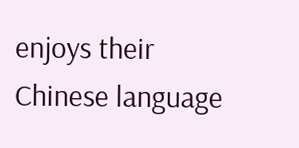enjoys their Chinese language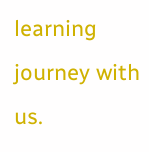learning journey with us.